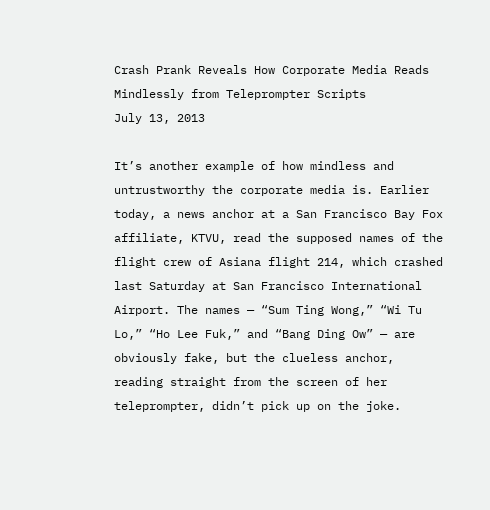Crash Prank Reveals How Corporate Media Reads Mindlessly from Teleprompter Scripts
July 13, 2013

It’s another example of how mindless and untrustworthy the corporate media is. Earlier today, a news anchor at a San Francisco Bay Fox affiliate, KTVU, read the supposed names of the flight crew of Asiana flight 214, which crashed last Saturday at San Francisco International Airport. The names — “Sum Ting Wong,” “Wi Tu Lo,” “Ho Lee Fuk,” and “Bang Ding Ow” — are obviously fake, but the clueless anchor, reading straight from the screen of her teleprompter, didn’t pick up on the joke.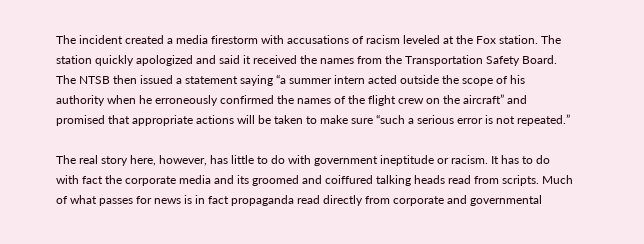The incident created a media firestorm with accusations of racism leveled at the Fox station. The station quickly apologized and said it received the names from the Transportation Safety Board. The NTSB then issued a statement saying “a summer intern acted outside the scope of his authority when he erroneously confirmed the names of the flight crew on the aircraft” and promised that appropriate actions will be taken to make sure “such a serious error is not repeated.”

The real story here, however, has little to do with government ineptitude or racism. It has to do with fact the corporate media and its groomed and coiffured talking heads read from scripts. Much of what passes for news is in fact propaganda read directly from corporate and governmental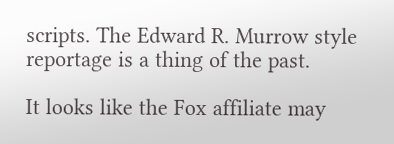scripts. The Edward R. Murrow style reportage is a thing of the past.

It looks like the Fox affiliate may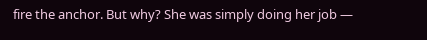fire the anchor. But why? She was simply doing her job —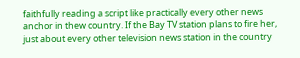faithfully reading a script like practically every other news anchor in thew country. If the Bay TV station plans to fire her, just about every other television news station in the country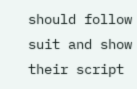should follow suit and show their script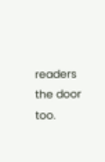readers the door too.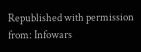Republished with permission from: Infowars